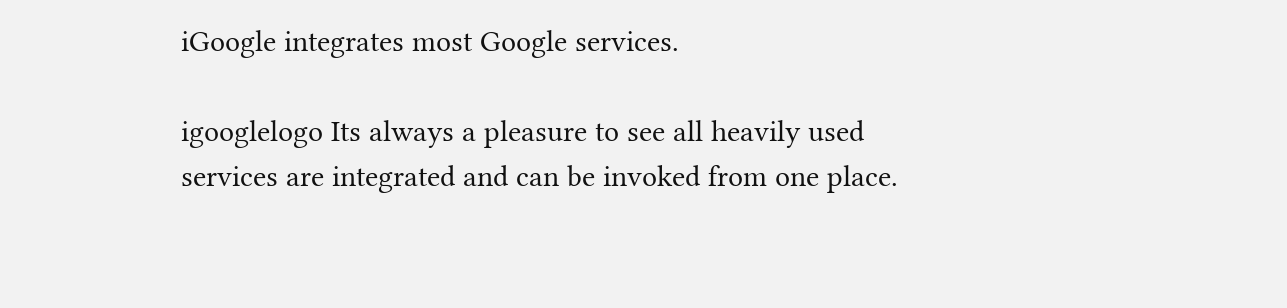iGoogle integrates most Google services.

igooglelogo Its always a pleasure to see all heavily used services are integrated and can be invoked from one place.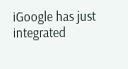iGoogle has just integrated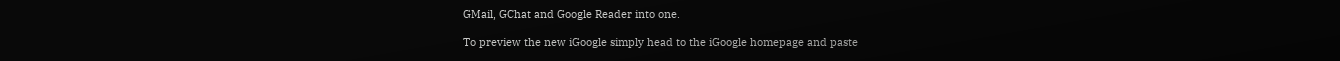GMail, GChat and Google Reader into one.

To preview the new iGoogle simply head to the iGoogle homepage and paste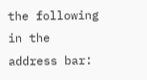the following in the address bar: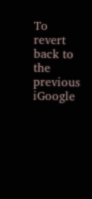To revert back to the previous iGoogle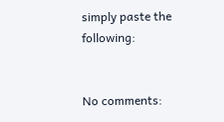simply paste the following:


No comments: